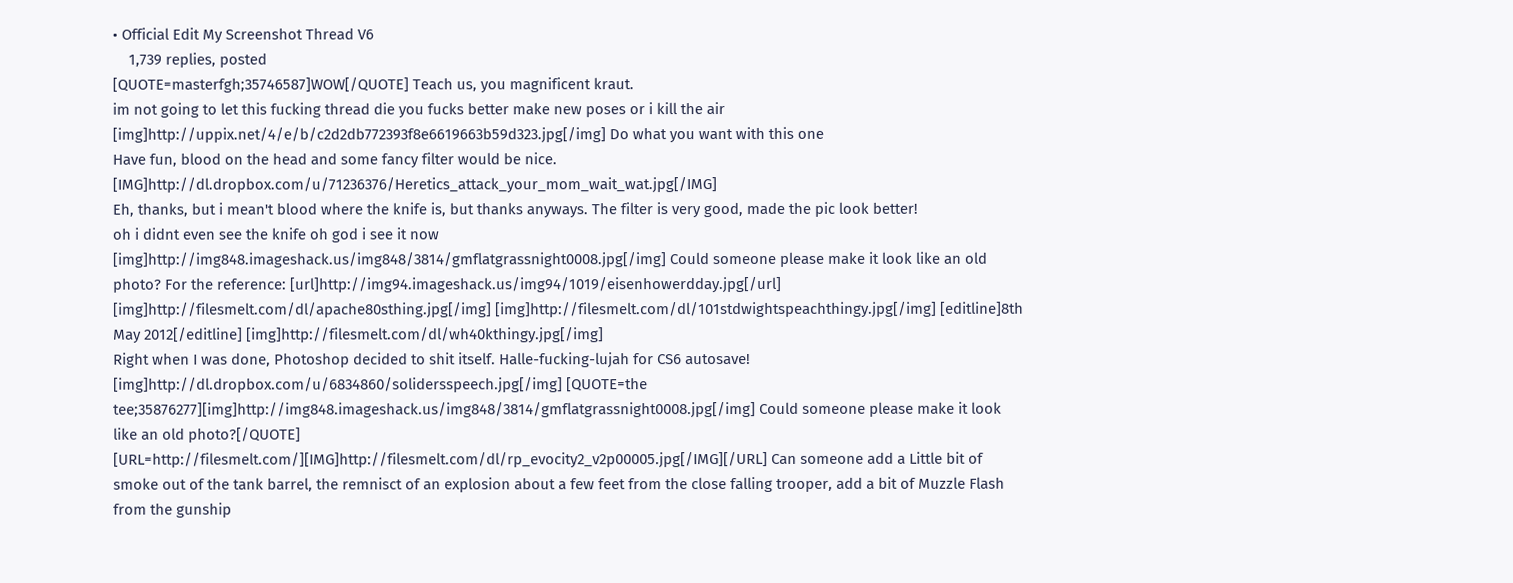• Official Edit My Screenshot Thread V6
    1,739 replies, posted
[QUOTE=masterfgh;35746587]WOW[/QUOTE] Teach us, you magnificent kraut.
im not going to let this fucking thread die you fucks better make new poses or i kill the air
[img]http://uppix.net/4/e/b/c2d2db772393f8e6619663b59d323.jpg[/img] Do what you want with this one
Have fun, blood on the head and some fancy filter would be nice. [IMG]http://dl.dropbox.com/u/71236376/Heretics_attack_your_mom_wait_wat.jpg[/IMG]
Eh, thanks, but i mean't blood where the knife is, but thanks anyways. The filter is very good, made the pic look better!
oh i didnt even see the knife oh god i see it now
[img]http://img848.imageshack.us/img848/3814/gmflatgrassnight0008.jpg[/img] Could someone please make it look like an old photo? For the reference: [url]http://img94.imageshack.us/img94/1019/eisenhowerdday.jpg[/url]
[img]http://filesmelt.com/dl/apache80sthing.jpg[/img] [img]http://filesmelt.com/dl/101stdwightspeachthingy.jpg[/img] [editline]8th May 2012[/editline] [img]http://filesmelt.com/dl/wh40kthingy.jpg[/img]
Right when I was done, Photoshop decided to shit itself. Halle-fucking-lujah for CS6 autosave! [img]http://dl.dropbox.com/u/6834860/solidersspeech.jpg[/img] [QUOTE=the tee;35876277][img]http://img848.imageshack.us/img848/3814/gmflatgrassnight0008.jpg[/img] Could someone please make it look like an old photo?[/QUOTE]
[URL=http://filesmelt.com/][IMG]http://filesmelt.com/dl/rp_evocity2_v2p00005.jpg[/IMG][/URL] Can someone add a Little bit of smoke out of the tank barrel, the remnisct of an explosion about a few feet from the close falling trooper, add a bit of Muzzle Flash from the gunship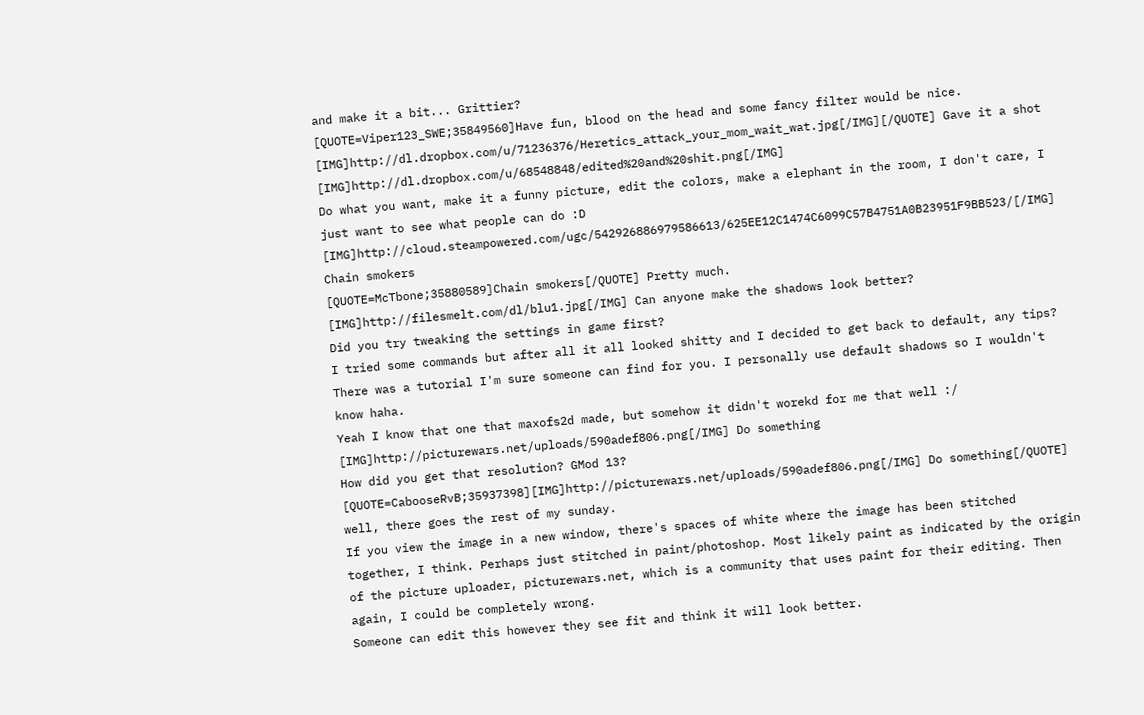and make it a bit... Grittier?
[QUOTE=Viper123_SWE;35849560]Have fun, blood on the head and some fancy filter would be nice. [IMG]http://dl.dropbox.com/u/71236376/Heretics_attack_your_mom_wait_wat.jpg[/IMG][/QUOTE] Gave it a shot [IMG]http://dl.dropbox.com/u/68548848/edited%20and%20shit.png[/IMG]
Do what you want, make it a funny picture, edit the colors, make a elephant in the room, I don't care, I just want to see what people can do :D [IMG]http://cloud.steampowered.com/ugc/542926886979586613/625EE12C1474C6099C57B4751A0B23951F9BB523/[/IMG]
Chain smokers
[QUOTE=McTbone;35880589]Chain smokers[/QUOTE] Pretty much.
[IMG]http://filesmelt.com/dl/blu1.jpg[/IMG] Can anyone make the shadows look better?
Did you try tweaking the settings in game first?
I tried some commands but after all it all looked shitty and I decided to get back to default, any tips?
There was a tutorial I'm sure someone can find for you. I personally use default shadows so I wouldn't know haha.
Yeah I know that one that maxofs2d made, but somehow it didn't worekd for me that well :/
[IMG]http://picturewars.net/uploads/590adef806.png[/IMG] Do something
How did you get that resolution? GMod 13?
[QUOTE=CabooseRvB;35937398][IMG]http://picturewars.net/uploads/590adef806.png[/IMG] Do something[/QUOTE] well, there goes the rest of my sunday.
If you view the image in a new window, there's spaces of white where the image has been stitched together, I think. Perhaps just stitched in paint/photoshop. Most likely paint as indicated by the origin of the picture uploader, picturewars.net, which is a community that uses paint for their editing. Then again, I could be completely wrong.
Someone can edit this however they see fit and think it will look better.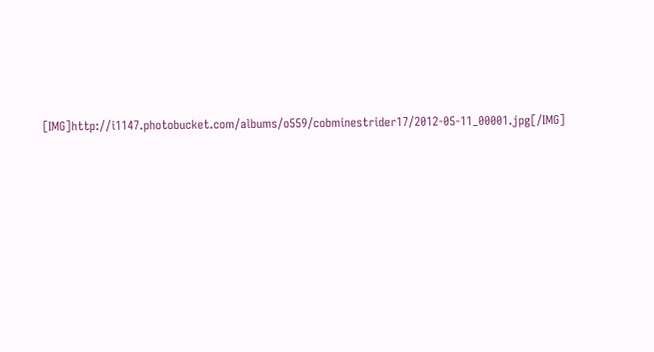[IMG]http://i1147.photobucket.com/albums/o559/cobminestrider17/2012-05-11_00001.jpg[/IMG]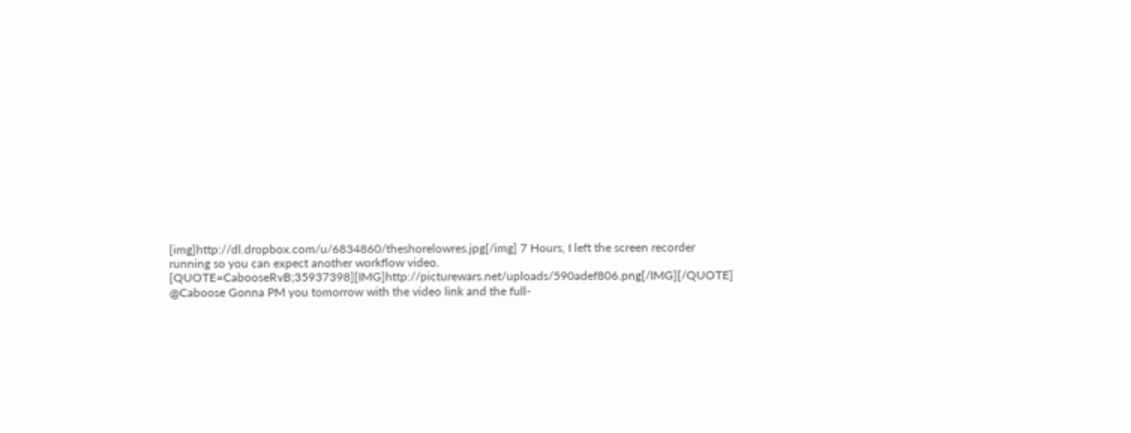[img]http://dl.dropbox.com/u/6834860/theshorelowres.jpg[/img] 7 Hours, I left the screen recorder running so you can expect another workflow video. [QUOTE=CabooseRvB;35937398][IMG]http://picturewars.net/uploads/590adef806.png[/IMG][/QUOTE] @Caboose Gonna PM you tomorrow with the video link and the full-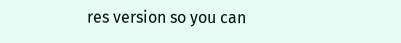res version so you can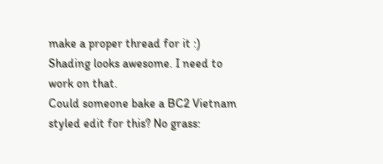make a proper thread for it :)
Shading looks awesome. I need to work on that.
Could someone bake a BC2 Vietnam styled edit for this? No grass: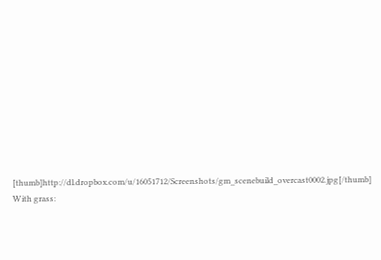[thumb]http://dl.dropbox.com/u/16051712/Screenshots/gm_scenebuild_overcast0002.jpg[/thumb] With grass: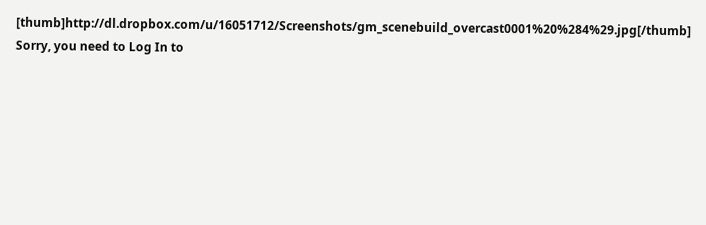[thumb]http://dl.dropbox.com/u/16051712/Screenshots/gm_scenebuild_overcast0001%20%284%29.jpg[/thumb]
Sorry, you need to Log In to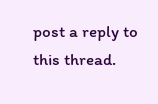post a reply to this thread.